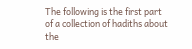The following is the first part of a collection of hadiths about the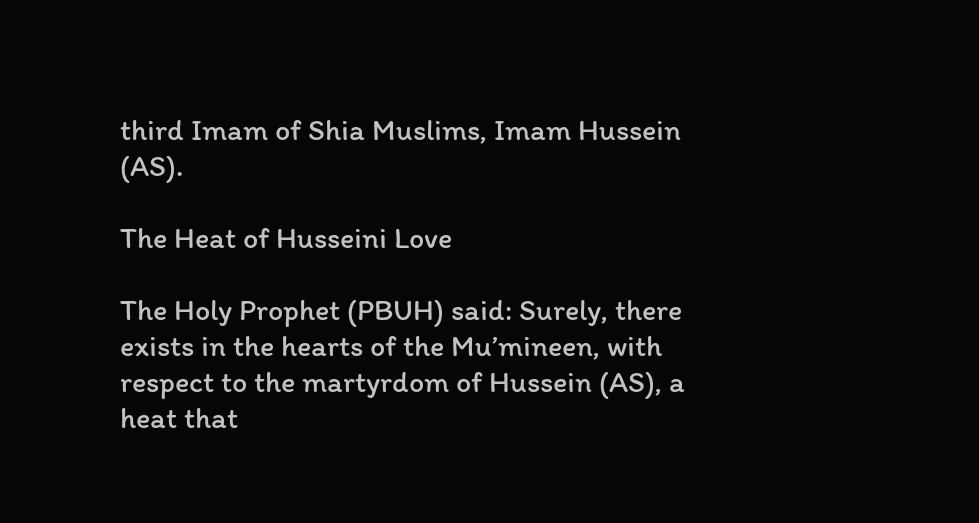third Imam of Shia Muslims, Imam Hussein (AS).

The Heat of Husseini Love

The Holy Prophet (PBUH) said: Surely, there exists in the hearts of the Mu’mineen, with respect to the martyrdom of Hussein (AS), a heat that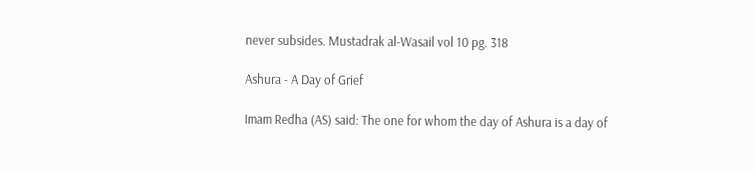never subsides. Mustadrak al‑Wasail vol 10 pg. 318

Ashura ‑ A Day of Grief

Imam Redha (AS) said: The one for whom the day of Ashura is a day of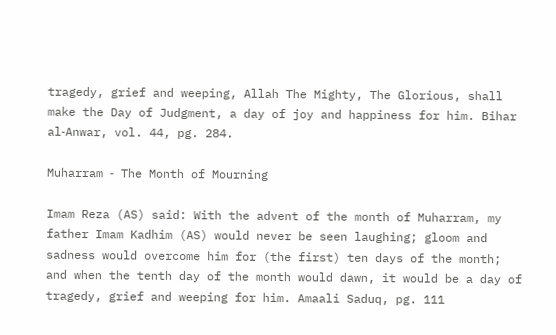tragedy, grief and weeping, Allah The Mighty, The Glorious, shall make the Day of Judgment, a day of joy and happiness for him. Bihar al‑Anwar, vol. 44, pg. 284.

Muharram ‑ The Month of Mourning

Imam Reza (AS) said: With the advent of the month of Muharram, my father Imam Kadhim (AS) would never be seen laughing; gloom and sadness would overcome him for (the first) ten days of the month; and when the tenth day of the month would dawn, it would be a day of tragedy, grief and weeping for him. Amaali Saduq, pg. 111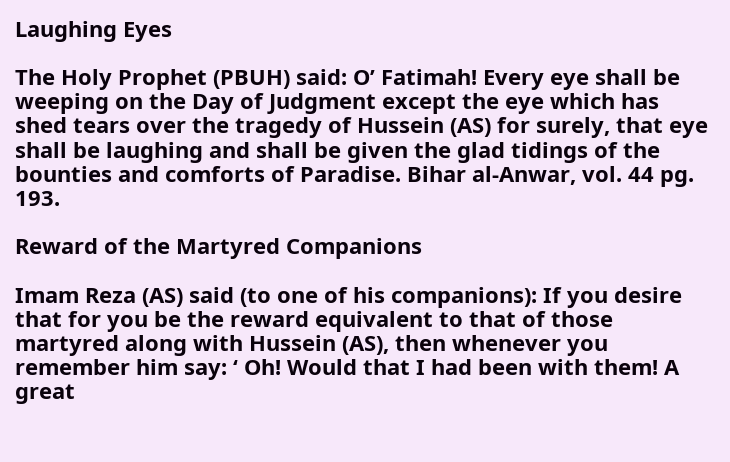Laughing Eyes

The Holy Prophet (PBUH) said: O’ Fatimah! Every eye shall be weeping on the Day of Judgment except the eye which has shed tears over the tragedy of Hussein (AS) for surely, that eye shall be laughing and shall be given the glad tidings of the bounties and comforts of Paradise. Bihar al‑Anwar, vol. 44 pg. 193.

Reward of the Martyred Companions

Imam Reza (AS) said (to one of his companions): If you desire that for you be the reward equivalent to that of those martyred along with Hussein (AS), then whenever you remember him say: ‘ Oh! Would that I had been with them! A great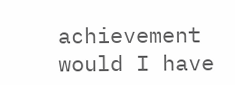achievement would I have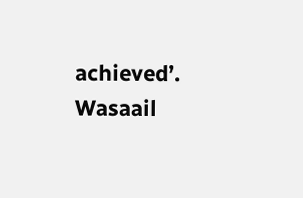achieved’. Wasaail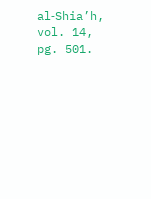al‑Shia’h, vol. 14, pg. 501.